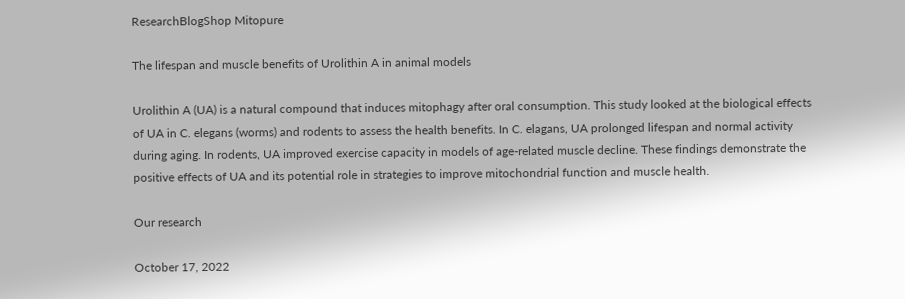ResearchBlogShop Mitopure

The lifespan and muscle benefits of Urolithin A in animal models

Urolithin A (UA) is a natural compound that induces mitophagy after oral consumption. This study looked at the biological effects of UA in C. elegans (worms) and rodents to assess the health benefits. In C. elagans, UA prolonged lifespan and normal activity during aging. In rodents, UA improved exercise capacity in models of age-related muscle decline. These findings demonstrate the positive effects of UA and its potential role in strategies to improve mitochondrial function and muscle health.

Our research

October 17, 2022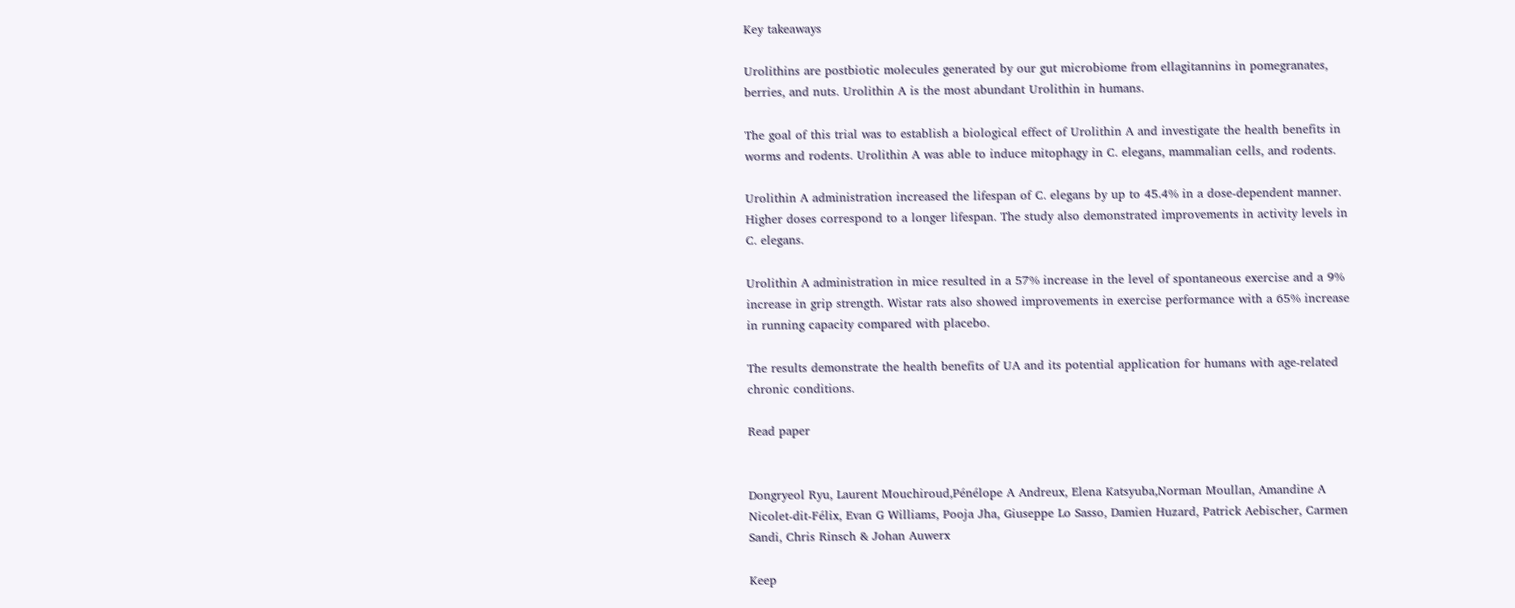Key takeaways

Urolithins are postbiotic molecules generated by our gut microbiome from ellagitannins in pomegranates, berries, and nuts. Urolithin A is the most abundant Urolithin in humans.

The goal of this trial was to establish a biological effect of Urolithin A and investigate the health benefits in worms and rodents. Urolithin A was able to induce mitophagy in C. elegans, mammalian cells, and rodents.

Urolithin A administration increased the lifespan of C. elegans by up to 45.4% in a dose-dependent manner. Higher doses correspond to a longer lifespan. The study also demonstrated improvements in activity levels in C. elegans.

Urolithin A administration in mice resulted in a 57% increase in the level of spontaneous exercise and a 9% increase in grip strength. Wistar rats also showed improvements in exercise performance with a 65% increase in running capacity compared with placebo.

The results demonstrate the health benefits of UA and its potential application for humans with age-related chronic conditions.

Read paper


Dongryeol Ryu, Laurent Mouchiroud,Pénélope A Andreux, Elena Katsyuba,Norman Moullan, Amandine A Nicolet-dit-Félix, Evan G Williams, Pooja Jha, Giuseppe Lo Sasso, Damien Huzard, Patrick Aebischer, Carmen Sandi, Chris Rinsch & Johan Auwerx

Keep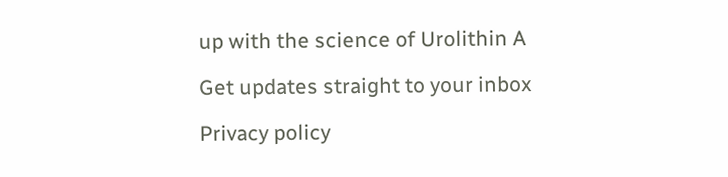up with the science of Urolithin A

Get updates straight to your inbox

Privacy policy